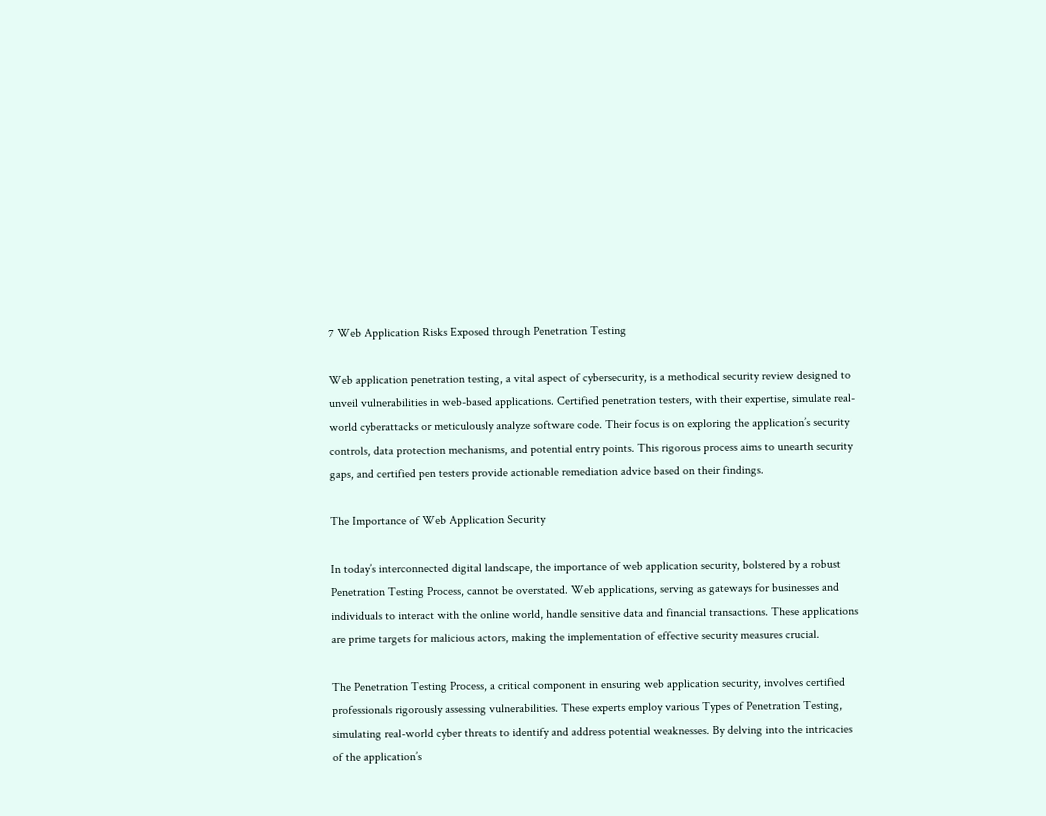7 Web Application Risks Exposed through Penetration Testing

Web application penetration testing, a vital aspect of cybersecurity, is a methodical security review designed to unveil vulnerabilities in web-based applications. Certified penetration testers, with their expertise, simulate real-world cyberattacks or meticulously analyze software code. Their focus is on exploring the application’s security controls, data protection mechanisms, and potential entry points. This rigorous process aims to unearth security gaps, and certified pen testers provide actionable remediation advice based on their findings.

The Importance of Web Application Security

In today’s interconnected digital landscape, the importance of web application security, bolstered by a robust Penetration Testing Process, cannot be overstated. Web applications, serving as gateways for businesses and individuals to interact with the online world, handle sensitive data and financial transactions. These applications are prime targets for malicious actors, making the implementation of effective security measures crucial.

The Penetration Testing Process, a critical component in ensuring web application security, involves certified professionals rigorously assessing vulnerabilities. These experts employ various Types of Penetration Testing, simulating real-world cyber threats to identify and address potential weaknesses. By delving into the intricacies of the application’s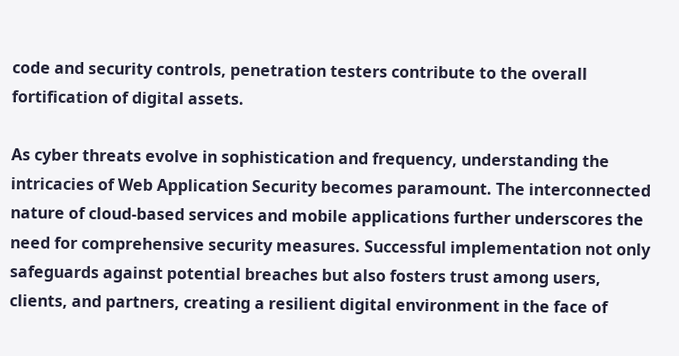code and security controls, penetration testers contribute to the overall fortification of digital assets.

As cyber threats evolve in sophistication and frequency, understanding the intricacies of Web Application Security becomes paramount. The interconnected nature of cloud-based services and mobile applications further underscores the need for comprehensive security measures. Successful implementation not only safeguards against potential breaches but also fosters trust among users, clients, and partners, creating a resilient digital environment in the face of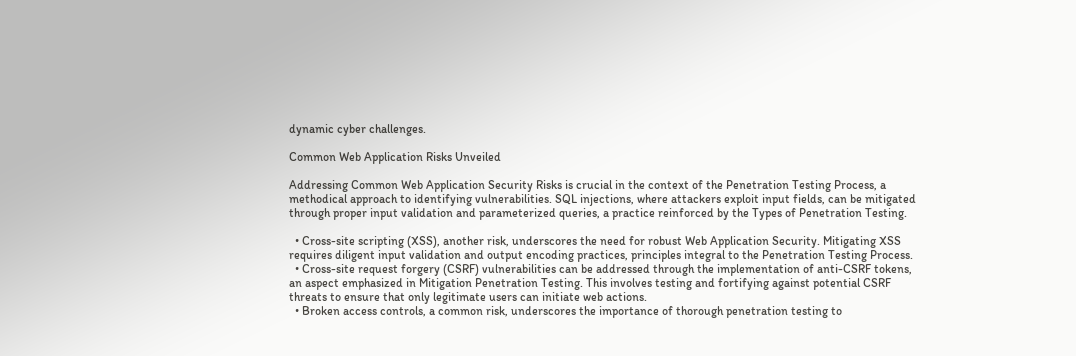dynamic cyber challenges.

Common Web Application Risks Unveiled

Addressing Common Web Application Security Risks is crucial in the context of the Penetration Testing Process, a methodical approach to identifying vulnerabilities. SQL injections, where attackers exploit input fields, can be mitigated through proper input validation and parameterized queries, a practice reinforced by the Types of Penetration Testing.

  • Cross-site scripting (XSS), another risk, underscores the need for robust Web Application Security. Mitigating XSS requires diligent input validation and output encoding practices, principles integral to the Penetration Testing Process.
  • Cross-site request forgery (CSRF) vulnerabilities can be addressed through the implementation of anti-CSRF tokens, an aspect emphasized in Mitigation Penetration Testing. This involves testing and fortifying against potential CSRF threats to ensure that only legitimate users can initiate web actions.
  • Broken access controls, a common risk, underscores the importance of thorough penetration testing to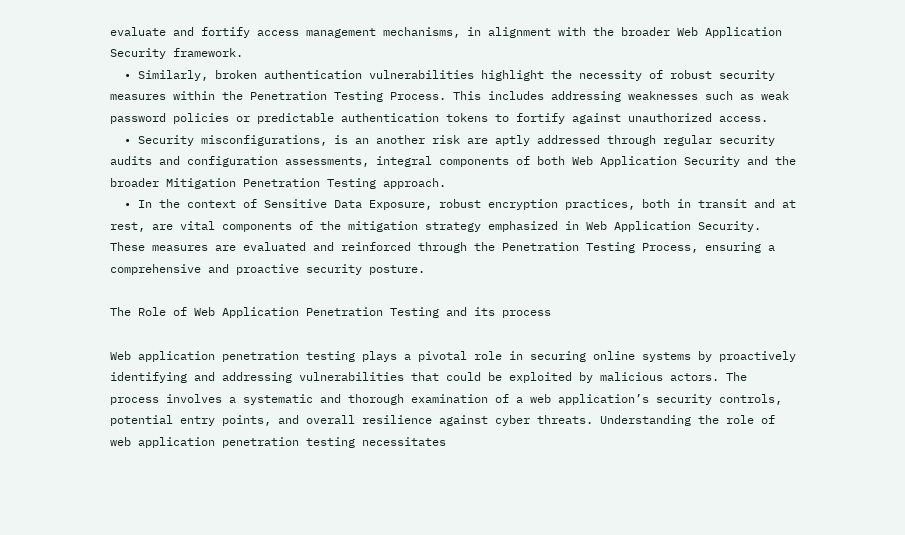evaluate and fortify access management mechanisms, in alignment with the broader Web Application Security framework.
  • Similarly, broken authentication vulnerabilities highlight the necessity of robust security measures within the Penetration Testing Process. This includes addressing weaknesses such as weak password policies or predictable authentication tokens to fortify against unauthorized access.
  • Security misconfigurations, is an another risk are aptly addressed through regular security audits and configuration assessments, integral components of both Web Application Security and the broader Mitigation Penetration Testing approach.
  • In the context of Sensitive Data Exposure, robust encryption practices, both in transit and at rest, are vital components of the mitigation strategy emphasized in Web Application Security. These measures are evaluated and reinforced through the Penetration Testing Process, ensuring a comprehensive and proactive security posture.

The Role of Web Application Penetration Testing and its process

Web application penetration testing plays a pivotal role in securing online systems by proactively identifying and addressing vulnerabilities that could be exploited by malicious actors. The process involves a systematic and thorough examination of a web application’s security controls, potential entry points, and overall resilience against cyber threats. Understanding the role of web application penetration testing necessitates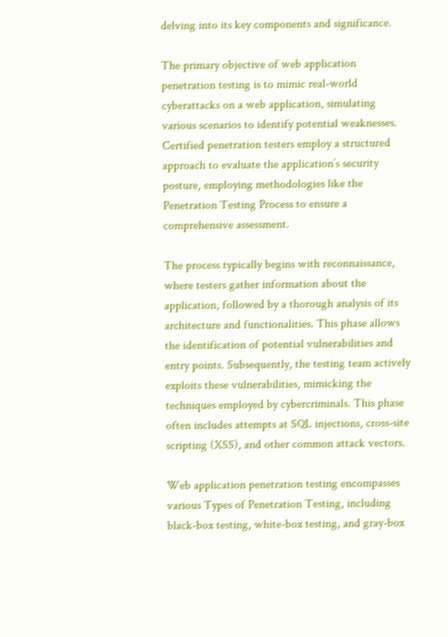delving into its key components and significance.

The primary objective of web application penetration testing is to mimic real-world cyberattacks on a web application, simulating various scenarios to identify potential weaknesses. Certified penetration testers employ a structured approach to evaluate the application’s security posture, employing methodologies like the Penetration Testing Process to ensure a comprehensive assessment.

The process typically begins with reconnaissance, where testers gather information about the application, followed by a thorough analysis of its architecture and functionalities. This phase allows the identification of potential vulnerabilities and entry points. Subsequently, the testing team actively exploits these vulnerabilities, mimicking the techniques employed by cybercriminals. This phase often includes attempts at SQL injections, cross-site scripting (XSS), and other common attack vectors.

Web application penetration testing encompasses various Types of Penetration Testing, including black-box testing, white-box testing, and gray-box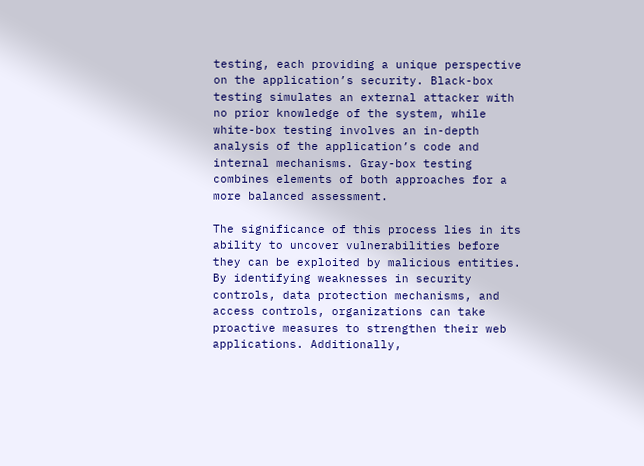testing, each providing a unique perspective on the application’s security. Black-box testing simulates an external attacker with no prior knowledge of the system, while white-box testing involves an in-depth analysis of the application’s code and internal mechanisms. Gray-box testing combines elements of both approaches for a more balanced assessment.

The significance of this process lies in its ability to uncover vulnerabilities before they can be exploited by malicious entities. By identifying weaknesses in security controls, data protection mechanisms, and access controls, organizations can take proactive measures to strengthen their web applications. Additionally,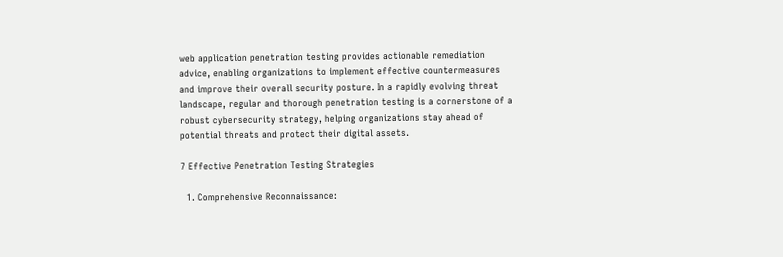web application penetration testing provides actionable remediation advice, enabling organizations to implement effective countermeasures and improve their overall security posture. In a rapidly evolving threat landscape, regular and thorough penetration testing is a cornerstone of a robust cybersecurity strategy, helping organizations stay ahead of potential threats and protect their digital assets.

7 Effective Penetration Testing Strategies

  1. Comprehensive Reconnaissance: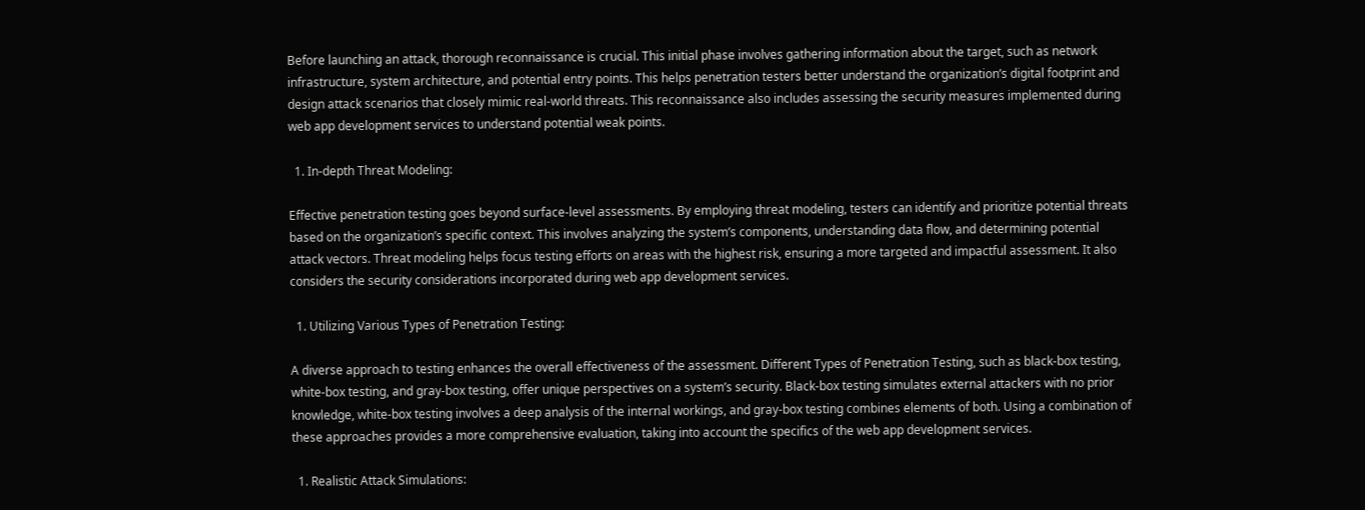Before launching an attack, thorough reconnaissance is crucial. This initial phase involves gathering information about the target, such as network infrastructure, system architecture, and potential entry points. This helps penetration testers better understand the organization’s digital footprint and design attack scenarios that closely mimic real-world threats. This reconnaissance also includes assessing the security measures implemented during web app development services to understand potential weak points.

  1. In-depth Threat Modeling:

Effective penetration testing goes beyond surface-level assessments. By employing threat modeling, testers can identify and prioritize potential threats based on the organization’s specific context. This involves analyzing the system’s components, understanding data flow, and determining potential attack vectors. Threat modeling helps focus testing efforts on areas with the highest risk, ensuring a more targeted and impactful assessment. It also considers the security considerations incorporated during web app development services.

  1. Utilizing Various Types of Penetration Testing:

A diverse approach to testing enhances the overall effectiveness of the assessment. Different Types of Penetration Testing, such as black-box testing, white-box testing, and gray-box testing, offer unique perspectives on a system’s security. Black-box testing simulates external attackers with no prior knowledge, white-box testing involves a deep analysis of the internal workings, and gray-box testing combines elements of both. Using a combination of these approaches provides a more comprehensive evaluation, taking into account the specifics of the web app development services.

  1. Realistic Attack Simulations: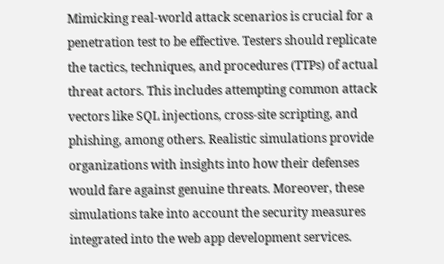Mimicking real-world attack scenarios is crucial for a penetration test to be effective. Testers should replicate the tactics, techniques, and procedures (TTPs) of actual threat actors. This includes attempting common attack vectors like SQL injections, cross-site scripting, and phishing, among others. Realistic simulations provide organizations with insights into how their defenses would fare against genuine threats. Moreover, these simulations take into account the security measures integrated into the web app development services.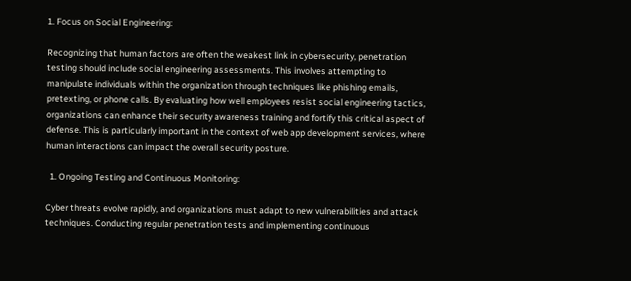1. Focus on Social Engineering:

Recognizing that human factors are often the weakest link in cybersecurity, penetration testing should include social engineering assessments. This involves attempting to manipulate individuals within the organization through techniques like phishing emails, pretexting, or phone calls. By evaluating how well employees resist social engineering tactics, organizations can enhance their security awareness training and fortify this critical aspect of defense. This is particularly important in the context of web app development services, where human interactions can impact the overall security posture.

  1. Ongoing Testing and Continuous Monitoring:

Cyber threats evolve rapidly, and organizations must adapt to new vulnerabilities and attack techniques. Conducting regular penetration tests and implementing continuous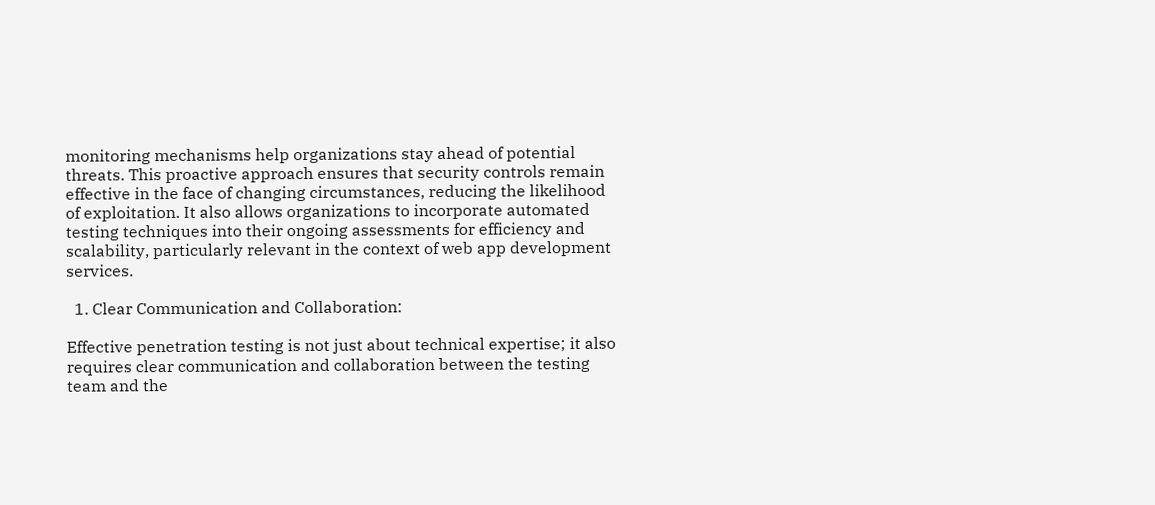monitoring mechanisms help organizations stay ahead of potential threats. This proactive approach ensures that security controls remain effective in the face of changing circumstances, reducing the likelihood of exploitation. It also allows organizations to incorporate automated testing techniques into their ongoing assessments for efficiency and scalability, particularly relevant in the context of web app development services.

  1. Clear Communication and Collaboration:

Effective penetration testing is not just about technical expertise; it also requires clear communication and collaboration between the testing team and the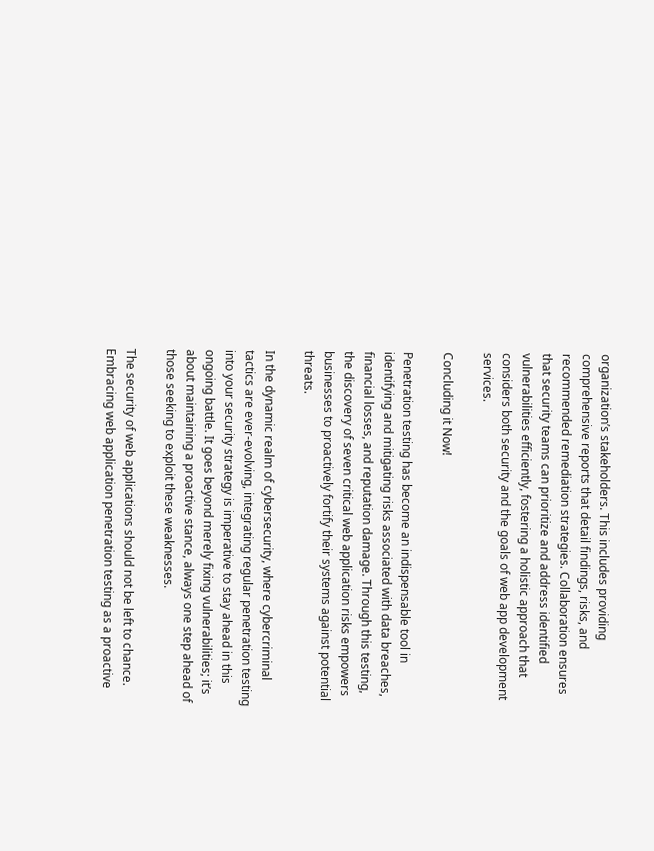organization’s stakeholders. This includes providing comprehensive reports that detail findings, risks, and recommended remediation strategies. Collaboration ensures that security teams can prioritize and address identified vulnerabilities efficiently, fostering a holistic approach that considers both security and the goals of web app development services.

Concluding it Now!

Penetration testing has become an indispensable tool in identifying and mitigating risks associated with data breaches, financial losses, and reputation damage. Through this testing, the discovery of seven critical web application risks empowers businesses to proactively fortify their systems against potential threats.

In the dynamic realm of cybersecurity, where cybercriminal tactics are ever-evolving, integrating regular penetration testing into your security strategy is imperative to stay ahead in this ongoing battle. It goes beyond merely fixing vulnerabilities; it’s about maintaining a proactive stance, always one step ahead of those seeking to exploit these weaknesses.

The security of web applications should not be left to chance. Embracing web application penetration testing as a proactive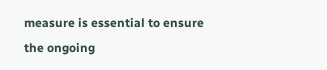measure is essential to ensure the ongoing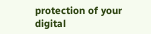protection of your digital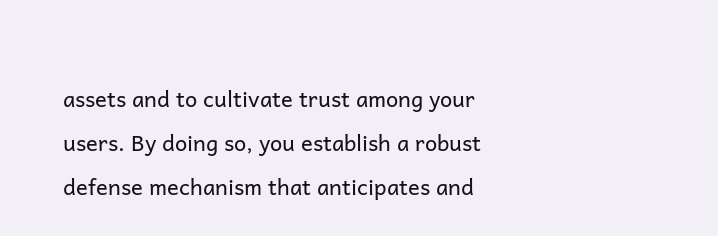assets and to cultivate trust among your users. By doing so, you establish a robust defense mechanism that anticipates and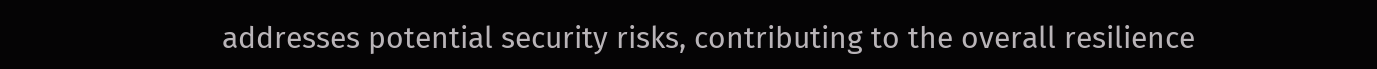addresses potential security risks, contributing to the overall resilience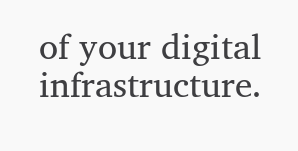of your digital infrastructure.